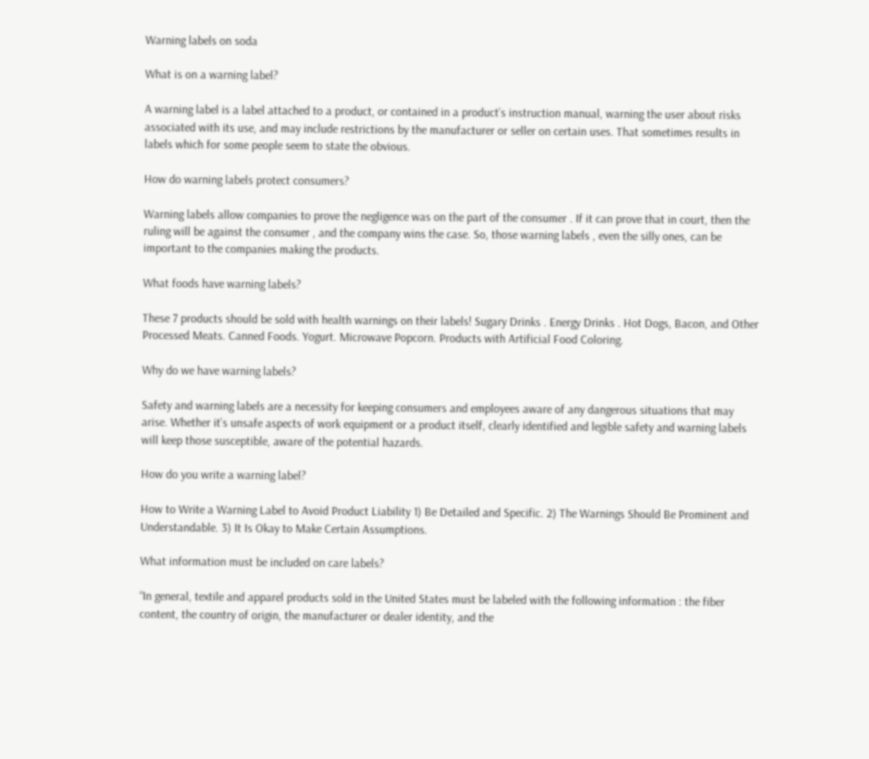Warning labels on soda

What is on a warning label?

A warning label is a label attached to a product, or contained in a product’s instruction manual, warning the user about risks associated with its use, and may include restrictions by the manufacturer or seller on certain uses. That sometimes results in labels which for some people seem to state the obvious.

How do warning labels protect consumers?

Warning labels allow companies to prove the negligence was on the part of the consumer . If it can prove that in court, then the ruling will be against the consumer , and the company wins the case. So, those warning labels , even the silly ones, can be important to the companies making the products.

What foods have warning labels?

These 7 products should be sold with health warnings on their labels! Sugary Drinks . Energy Drinks . Hot Dogs, Bacon, and Other Processed Meats. Canned Foods. Yogurt. Microwave Popcorn. Products with Artificial Food Coloring.

Why do we have warning labels?

Safety and warning labels are a necessity for keeping consumers and employees aware of any dangerous situations that may arise. Whether it’s unsafe aspects of work equipment or a product itself, clearly identified and legible safety and warning labels will keep those susceptible, aware of the potential hazards.

How do you write a warning label?

How to Write a Warning Label to Avoid Product Liability 1) Be Detailed and Specific. 2) The Warnings Should Be Prominent and Understandable. 3) It Is Okay to Make Certain Assumptions.

What information must be included on care labels?

“In general, textile and apparel products sold in the United States must be labeled with the following information : the fiber content, the country of origin, the manufacturer or dealer identity, and the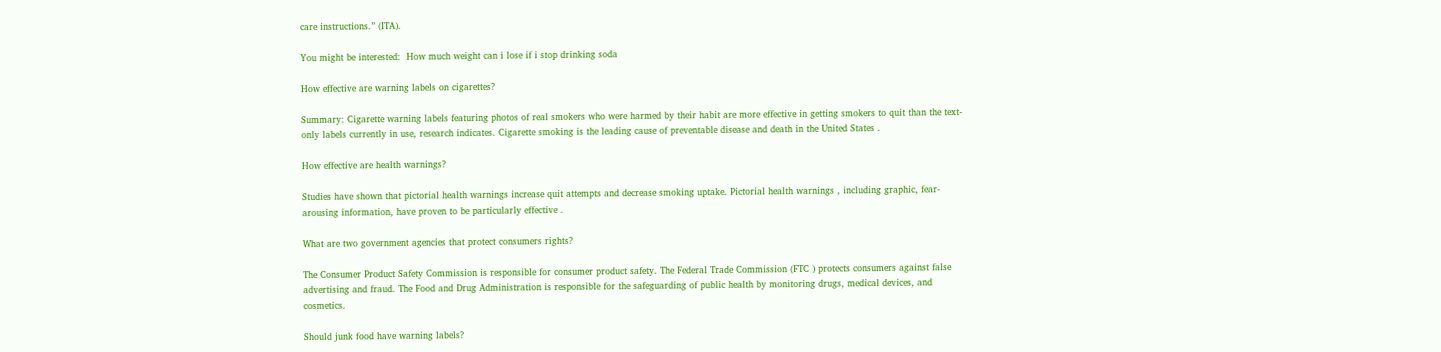care instructions.” (ITA).

You might be interested:  How much weight can i lose if i stop drinking soda

How effective are warning labels on cigarettes?

Summary: Cigarette warning labels featuring photos of real smokers who were harmed by their habit are more effective in getting smokers to quit than the text-only labels currently in use, research indicates. Cigarette smoking is the leading cause of preventable disease and death in the United States .

How effective are health warnings?

Studies have shown that pictorial health warnings increase quit attempts and decrease smoking uptake. Pictorial health warnings , including graphic, fear-arousing information, have proven to be particularly effective .

What are two government agencies that protect consumers rights?

The Consumer Product Safety Commission is responsible for consumer product safety. The Federal Trade Commission (FTC ) protects consumers against false advertising and fraud. The Food and Drug Administration is responsible for the safeguarding of public health by monitoring drugs, medical devices, and cosmetics.

Should junk food have warning labels?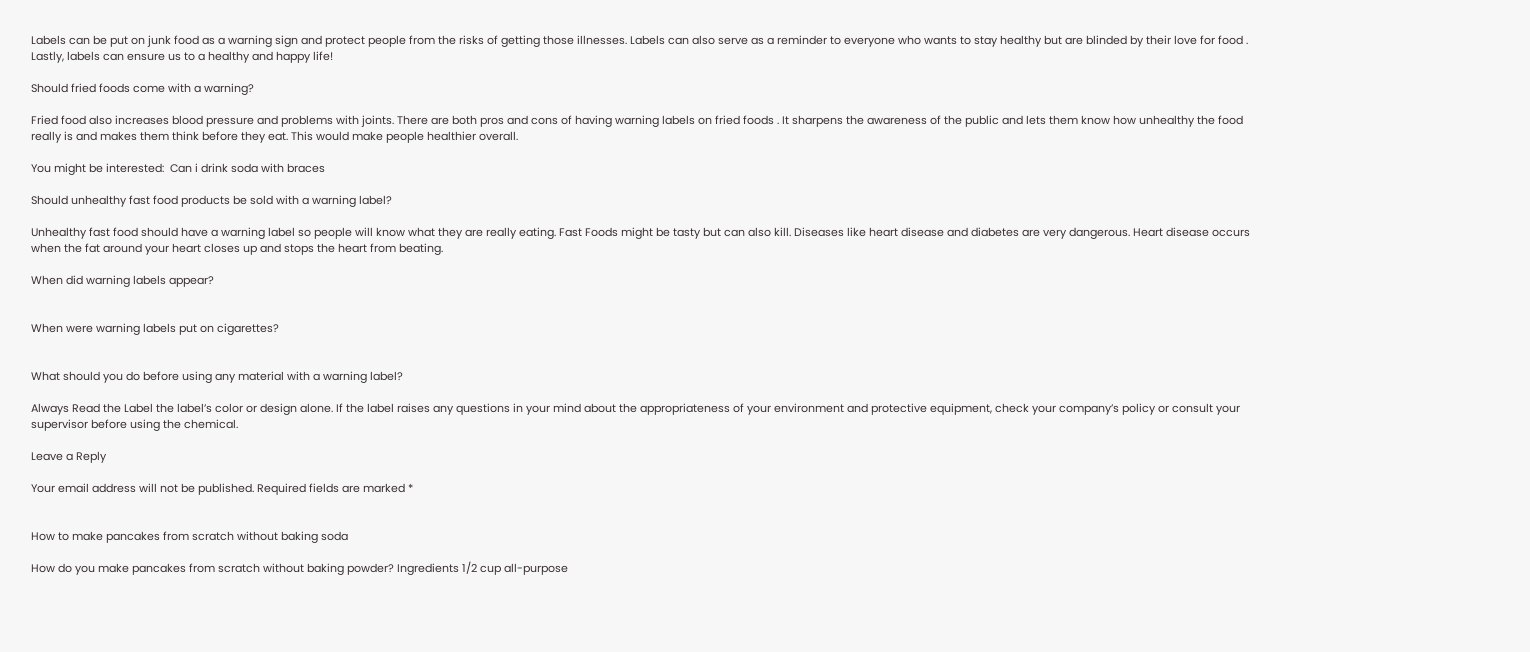Labels can be put on junk food as a warning sign and protect people from the risks of getting those illnesses. Labels can also serve as a reminder to everyone who wants to stay healthy but are blinded by their love for food . Lastly, labels can ensure us to a healthy and happy life!

Should fried foods come with a warning?

Fried food also increases blood pressure and problems with joints. There are both pros and cons of having warning labels on fried foods . It sharpens the awareness of the public and lets them know how unhealthy the food really is and makes them think before they eat. This would make people healthier overall.

You might be interested:  Can i drink soda with braces

Should unhealthy fast food products be sold with a warning label?

Unhealthy fast food should have a warning label so people will know what they are really eating. Fast Foods might be tasty but can also kill. Diseases like heart disease and diabetes are very dangerous. Heart disease occurs when the fat around your heart closes up and stops the heart from beating.

When did warning labels appear?


When were warning labels put on cigarettes?


What should you do before using any material with a warning label?

Always Read the Label the label’s color or design alone. If the label raises any questions in your mind about the appropriateness of your environment and protective equipment, check your company’s policy or consult your supervisor before using the chemical.

Leave a Reply

Your email address will not be published. Required fields are marked *


How to make pancakes from scratch without baking soda

How do you make pancakes from scratch without baking powder? Ingredients 1/2 cup all-purpose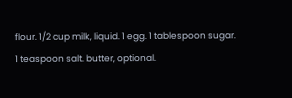flour. 1/2 cup milk, liquid. 1 egg. 1 tablespoon sugar. 1 teaspoon salt. butter, optional.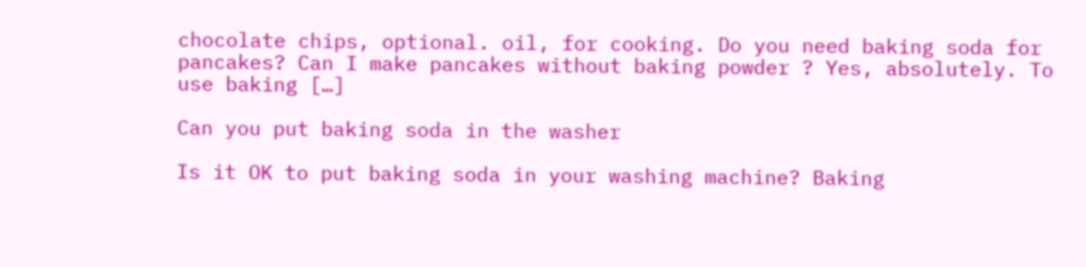chocolate chips, optional. oil, for cooking. Do you need baking soda for pancakes? Can I make pancakes without baking powder ? Yes, absolutely. To use baking […]

Can you put baking soda in the washer

Is it OK to put baking soda in your washing machine? Baking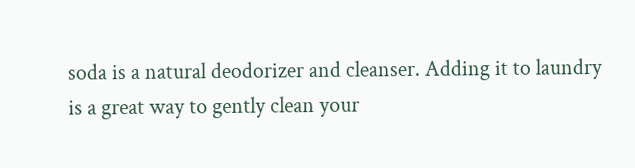soda is a natural deodorizer and cleanser. Adding it to laundry is a great way to gently clean your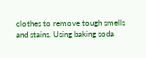clothes to remove tough smells and stains. Using baking soda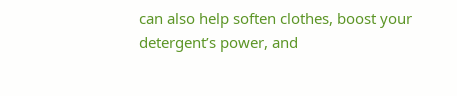can also help soften clothes, boost your detergent’s power, and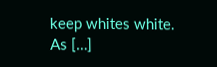keep whites white. As […]